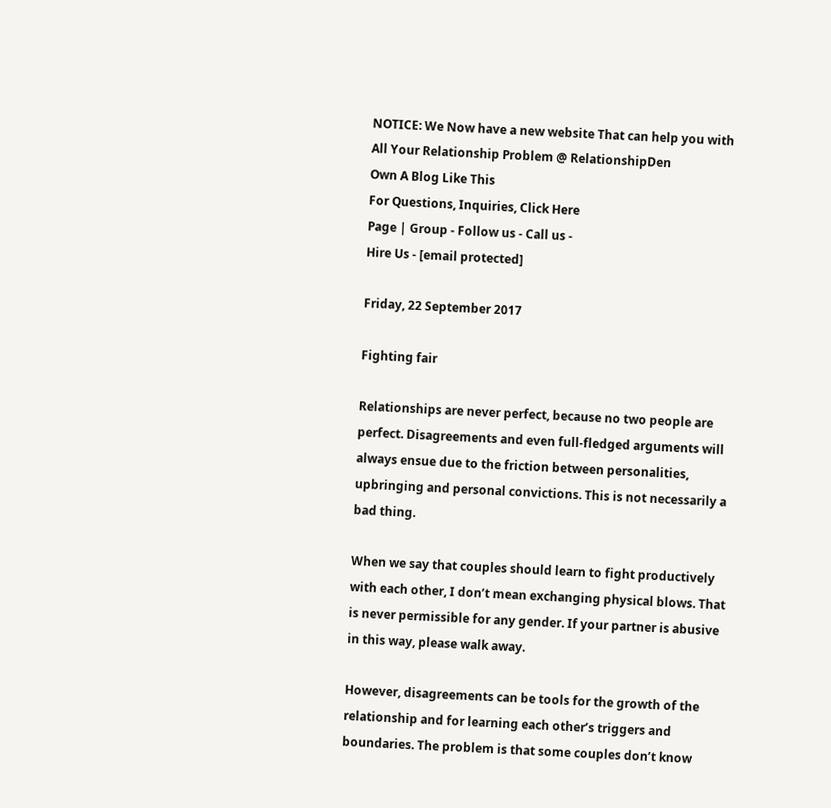NOTICE: We Now have a new website That can help you with All Your Relationship Problem @ RelationshipDen
Own A Blog Like This
For Questions, Inquiries, Click Here
Page | Group - Follow us - Call us -
Hire Us - [email protected]

Friday, 22 September 2017

Fighting fair

Relationships are never perfect, because no two people are perfect. Disagreements and even full-fledged arguments will always ensue due to the friction between personalities, upbringing and personal convictions. This is not necessarily a bad thing.

When we say that couples should learn to fight productively with each other, I don’t mean exchanging physical blows. That is never permissible for any gender. If your partner is abusive in this way, please walk away.

However, disagreements can be tools for the growth of the relationship and for learning each other’s triggers and boundaries. The problem is that some couples don’t know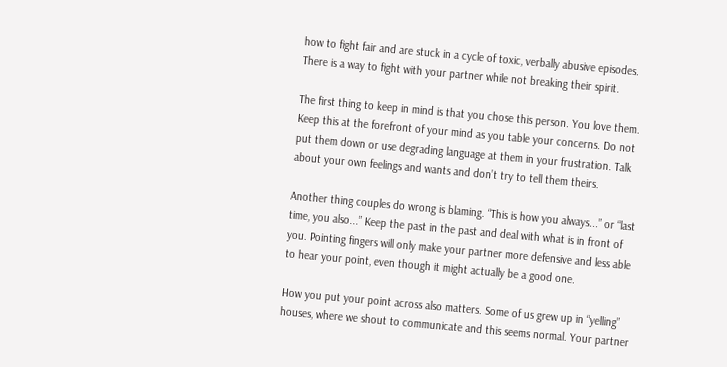how to fight fair and are stuck in a cycle of toxic, verbally abusive episodes. There is a way to fight with your partner while not breaking their spirit.

The first thing to keep in mind is that you chose this person. You love them. Keep this at the forefront of your mind as you table your concerns. Do not put them down or use degrading language at them in your frustration. Talk about your own feelings and wants and don’t try to tell them theirs.

Another thing couples do wrong is blaming. “This is how you always...” or “last time, you also...” Keep the past in the past and deal with what is in front of you. Pointing fingers will only make your partner more defensive and less able to hear your point, even though it might actually be a good one.

How you put your point across also matters. Some of us grew up in “yelling” houses, where we shout to communicate and this seems normal. Your partner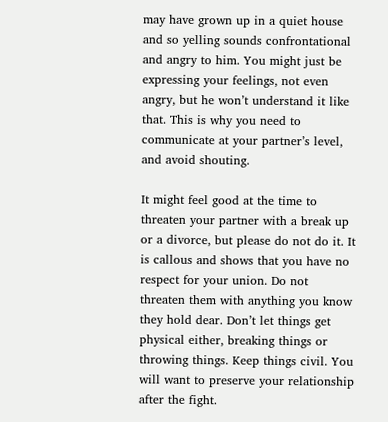may have grown up in a quiet house and so yelling sounds confrontational and angry to him. You might just be expressing your feelings, not even angry, but he won’t understand it like that. This is why you need to communicate at your partner’s level, and avoid shouting.

It might feel good at the time to threaten your partner with a break up or a divorce, but please do not do it. It is callous and shows that you have no respect for your union. Do not threaten them with anything you know they hold dear. Don’t let things get physical either, breaking things or throwing things. Keep things civil. You will want to preserve your relationship after the fight.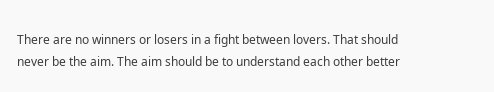There are no winners or losers in a fight between lovers. That should never be the aim. The aim should be to understand each other better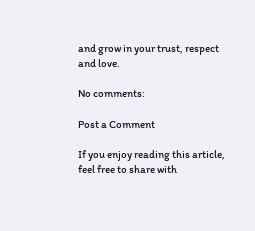and grow in your trust, respect and love.

No comments:

Post a Comment

If you enjoy reading this article, feel free to share with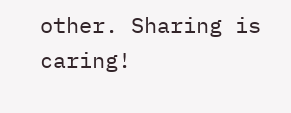other. Sharing is caring!